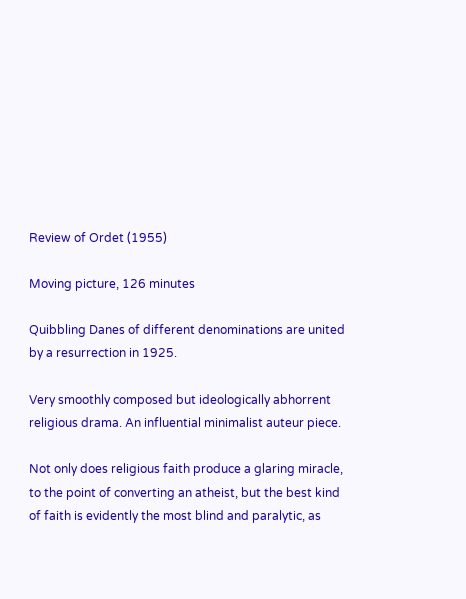Review of Ordet (1955)

Moving picture, 126 minutes

Quibbling Danes of different denominations are united by a resurrection in 1925.

Very smoothly composed but ideologically abhorrent religious drama. An influential minimalist auteur piece.

Not only does religious faith produce a glaring miracle, to the point of converting an atheist, but the best kind of faith is evidently the most blind and paralytic, as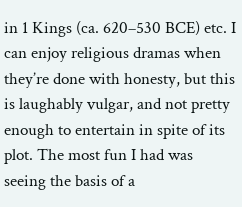in 1 Kings (ca. 620–530 BCE) etc. I can enjoy religious dramas when they’re done with honesty, but this is laughably vulgar, and not pretty enough to entertain in spite of its plot. The most fun I had was seeing the basis of a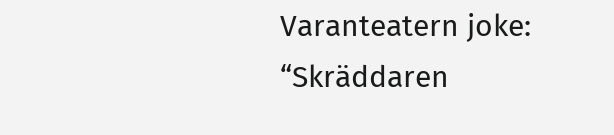Varanteatern joke: “Skräddaren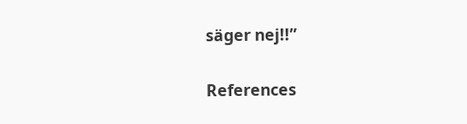säger nej!!”

References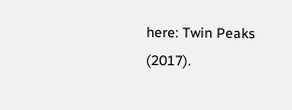here: Twin Peaks (2017).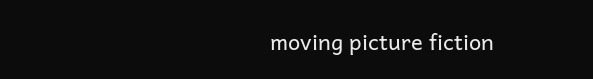moving picture fiction